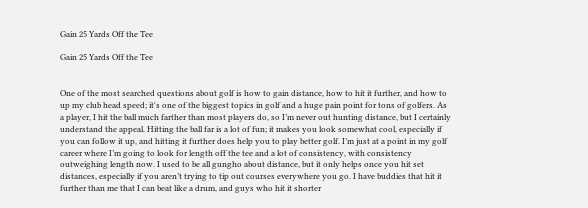Gain 25 Yards Off the Tee

Gain 25 Yards Off the Tee


One of the most searched questions about golf is how to gain distance, how to hit it further, and how to up my club head speed; it's one of the biggest topics in golf and a huge pain point for tons of golfers. As a player, I hit the ball much farther than most players do, so I’m never out hunting distance, but I certainly understand the appeal. Hitting the ball far is a lot of fun; it makes you look somewhat cool, especially if you can follow it up, and hitting it further does help you to play better golf. I’m just at a point in my golf career where I’m going to look for length off the tee and a lot of consistency, with consistency outweighing length now. I used to be all gungho about distance, but it only helps once you hit set distances, especially if you aren’t trying to tip out courses everywhere you go. I have buddies that hit it further than me that I can beat like a drum, and guys who hit it shorter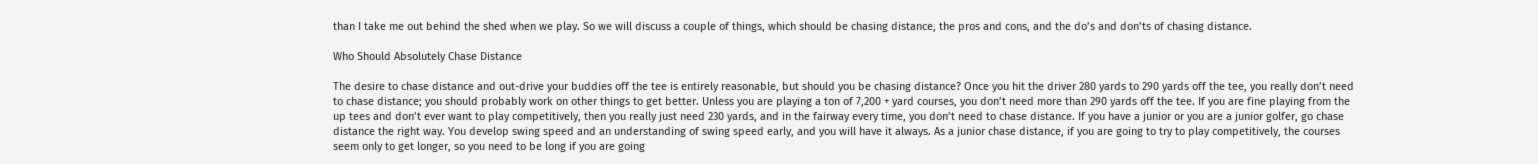than I take me out behind the shed when we play. So we will discuss a couple of things, which should be chasing distance, the pros and cons, and the do’s and don’ts of chasing distance.

Who Should Absolutely Chase Distance

The desire to chase distance and out-drive your buddies off the tee is entirely reasonable, but should you be chasing distance? Once you hit the driver 280 yards to 290 yards off the tee, you really don’t need to chase distance; you should probably work on other things to get better. Unless you are playing a ton of 7,200 + yard courses, you don’t need more than 290 yards off the tee. If you are fine playing from the up tees and don’t ever want to play competitively, then you really just need 230 yards, and in the fairway every time, you don’t need to chase distance. If you have a junior or you are a junior golfer, go chase distance the right way. You develop swing speed and an understanding of swing speed early, and you will have it always. As a junior chase distance, if you are going to try to play competitively, the courses seem only to get longer, so you need to be long if you are going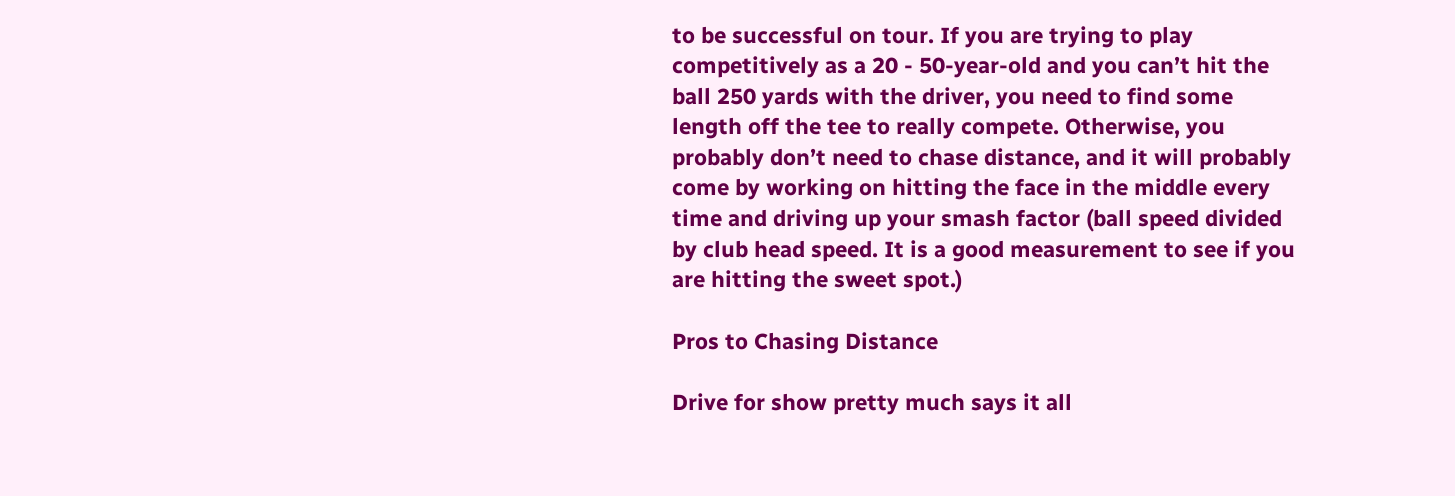to be successful on tour. If you are trying to play competitively as a 20 - 50-year-old and you can’t hit the ball 250 yards with the driver, you need to find some length off the tee to really compete. Otherwise, you probably don’t need to chase distance, and it will probably come by working on hitting the face in the middle every time and driving up your smash factor (ball speed divided by club head speed. It is a good measurement to see if you are hitting the sweet spot.)

Pros to Chasing Distance

Drive for show pretty much says it all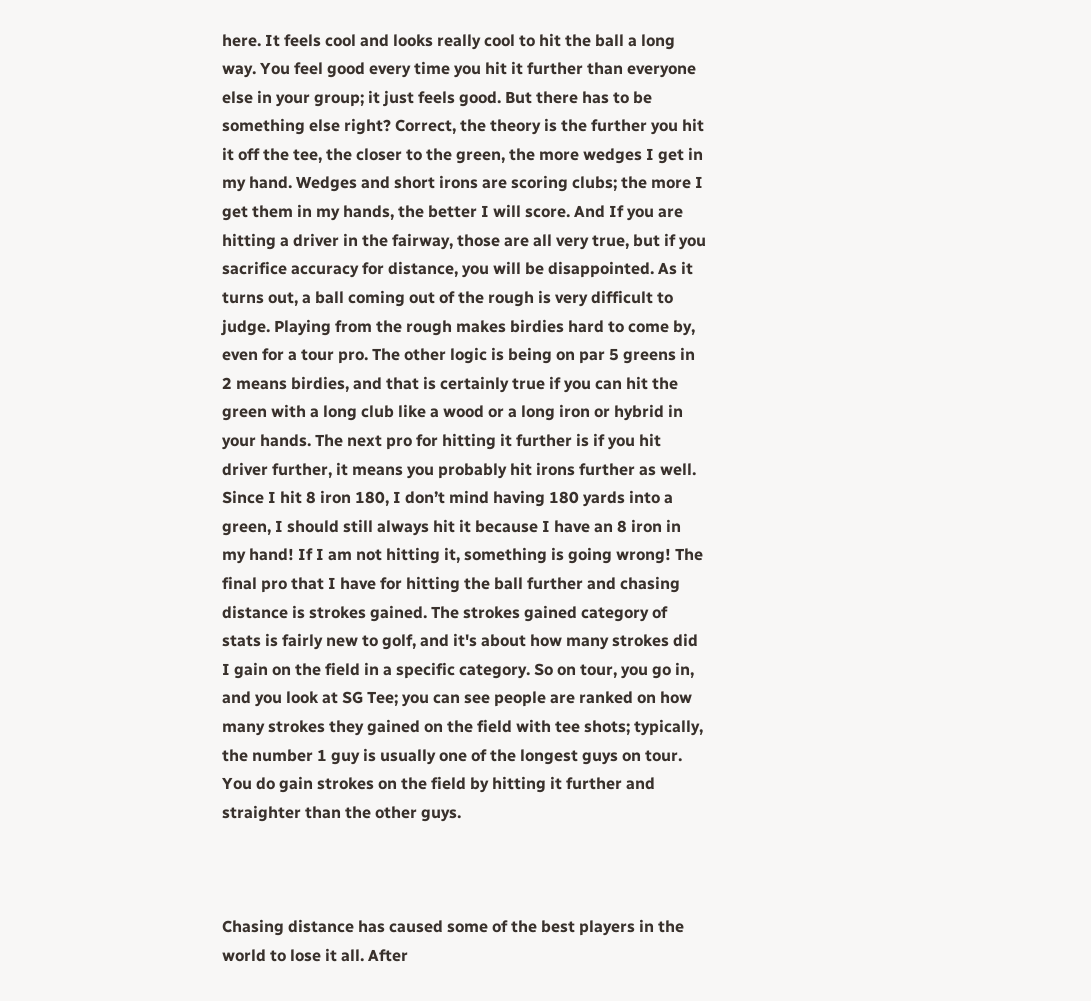here. It feels cool and looks really cool to hit the ball a long way. You feel good every time you hit it further than everyone else in your group; it just feels good. But there has to be something else right? Correct, the theory is the further you hit it off the tee, the closer to the green, the more wedges I get in my hand. Wedges and short irons are scoring clubs; the more I get them in my hands, the better I will score. And If you are hitting a driver in the fairway, those are all very true, but if you sacrifice accuracy for distance, you will be disappointed. As it turns out, a ball coming out of the rough is very difficult to judge. Playing from the rough makes birdies hard to come by, even for a tour pro. The other logic is being on par 5 greens in 2 means birdies, and that is certainly true if you can hit the green with a long club like a wood or a long iron or hybrid in your hands. The next pro for hitting it further is if you hit driver further, it means you probably hit irons further as well. Since I hit 8 iron 180, I don’t mind having 180 yards into a green, I should still always hit it because I have an 8 iron in my hand! If I am not hitting it, something is going wrong! The final pro that I have for hitting the ball further and chasing distance is strokes gained. The strokes gained category of stats is fairly new to golf, and it's about how many strokes did I gain on the field in a specific category. So on tour, you go in, and you look at SG Tee; you can see people are ranked on how many strokes they gained on the field with tee shots; typically, the number 1 guy is usually one of the longest guys on tour. You do gain strokes on the field by hitting it further and straighter than the other guys.



Chasing distance has caused some of the best players in the world to lose it all. After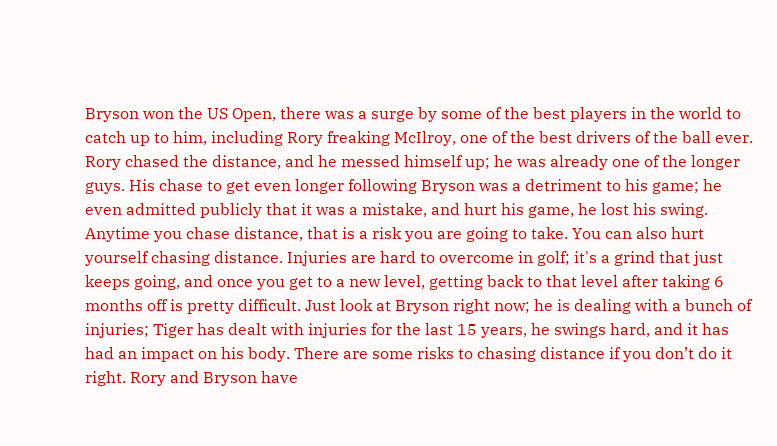Bryson won the US Open, there was a surge by some of the best players in the world to catch up to him, including Rory freaking McIlroy, one of the best drivers of the ball ever. Rory chased the distance, and he messed himself up; he was already one of the longer guys. His chase to get even longer following Bryson was a detriment to his game; he even admitted publicly that it was a mistake, and hurt his game, he lost his swing. Anytime you chase distance, that is a risk you are going to take. You can also hurt yourself chasing distance. Injuries are hard to overcome in golf; it's a grind that just keeps going, and once you get to a new level, getting back to that level after taking 6 months off is pretty difficult. Just look at Bryson right now; he is dealing with a bunch of injuries; Tiger has dealt with injuries for the last 15 years, he swings hard, and it has had an impact on his body. There are some risks to chasing distance if you don’t do it right. Rory and Bryson have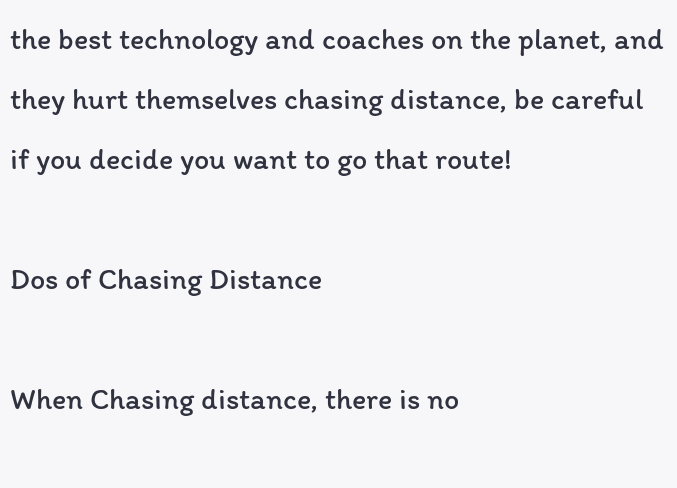the best technology and coaches on the planet, and they hurt themselves chasing distance, be careful if you decide you want to go that route!

Dos of Chasing Distance

When Chasing distance, there is no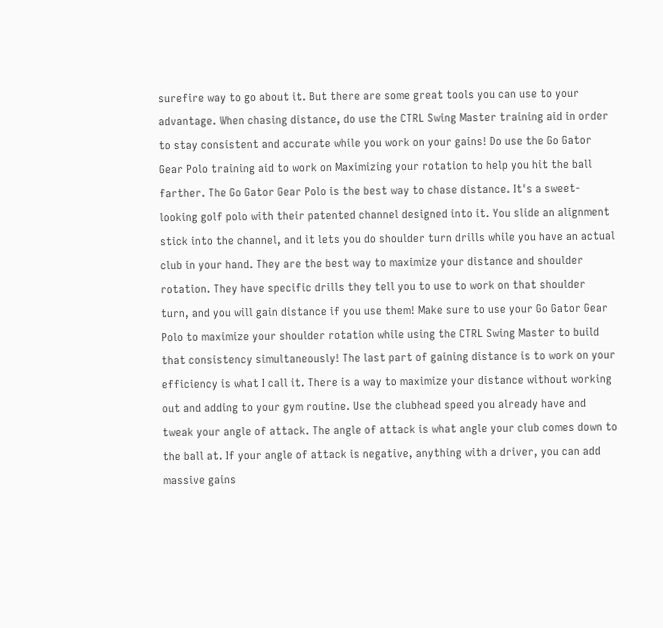surefire way to go about it. But there are some great tools you can use to your advantage. When chasing distance, do use the CTRL Swing Master training aid in order to stay consistent and accurate while you work on your gains! Do use the Go Gator Gear Polo training aid to work on Maximizing your rotation to help you hit the ball farther. The Go Gator Gear Polo is the best way to chase distance. It's a sweet-looking golf polo with their patented channel designed into it. You slide an alignment stick into the channel, and it lets you do shoulder turn drills while you have an actual club in your hand. They are the best way to maximize your distance and shoulder rotation. They have specific drills they tell you to use to work on that shoulder turn, and you will gain distance if you use them! Make sure to use your Go Gator Gear Polo to maximize your shoulder rotation while using the CTRL Swing Master to build that consistency simultaneously! The last part of gaining distance is to work on your efficiency is what I call it. There is a way to maximize your distance without working out and adding to your gym routine. Use the clubhead speed you already have and tweak your angle of attack. The angle of attack is what angle your club comes down to the ball at. If your angle of attack is negative, anything with a driver, you can add massive gains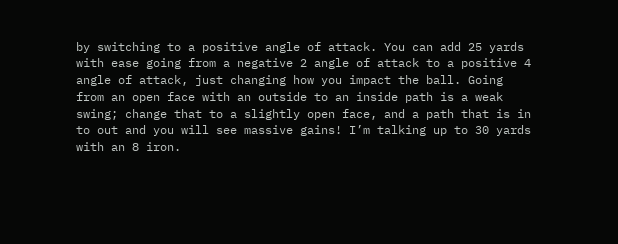by switching to a positive angle of attack. You can add 25 yards with ease going from a negative 2 angle of attack to a positive 4 angle of attack, just changing how you impact the ball. Going from an open face with an outside to an inside path is a weak swing; change that to a slightly open face, and a path that is in to out and you will see massive gains! I’m talking up to 30 yards with an 8 iron.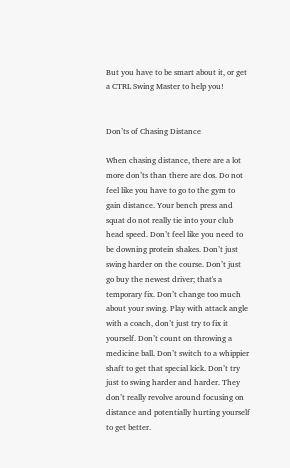But you have to be smart about it, or get a CTRL Swing Master to help you!


Don’ts of Chasing Distance

When chasing distance, there are a lot more don’ts than there are dos. Do not feel like you have to go to the gym to gain distance. Your bench press and squat do not really tie into your club head speed. Don’t feel like you need to be downing protein shakes. Don’t just swing harder on the course. Don’t just go buy the newest driver; that's a temporary fix. Don’t change too much about your swing. Play with attack angle with a coach, don’t just try to fix it yourself. Don’t count on throwing a medicine ball. Don’t switch to a whippier shaft to get that special kick. Don’t try just to swing harder and harder. They don’t really revolve around focusing on distance and potentially hurting yourself to get better.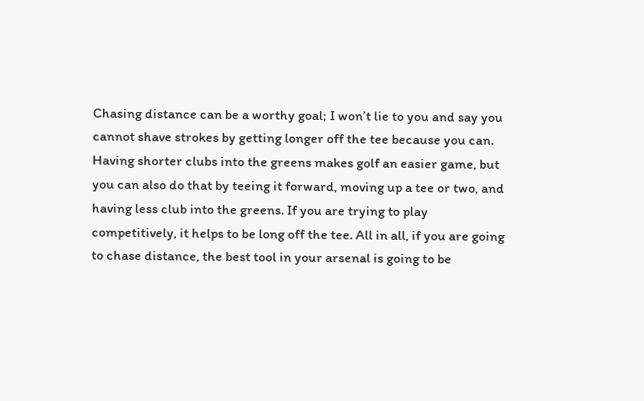Chasing distance can be a worthy goal; I won’t lie to you and say you cannot shave strokes by getting longer off the tee because you can. Having shorter clubs into the greens makes golf an easier game, but you can also do that by teeing it forward, moving up a tee or two, and having less club into the greens. If you are trying to play competitively, it helps to be long off the tee. All in all, if you are going to chase distance, the best tool in your arsenal is going to be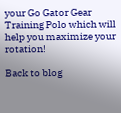your Go Gator Gear Training Polo which will help you maximize your rotation!

Back to blog